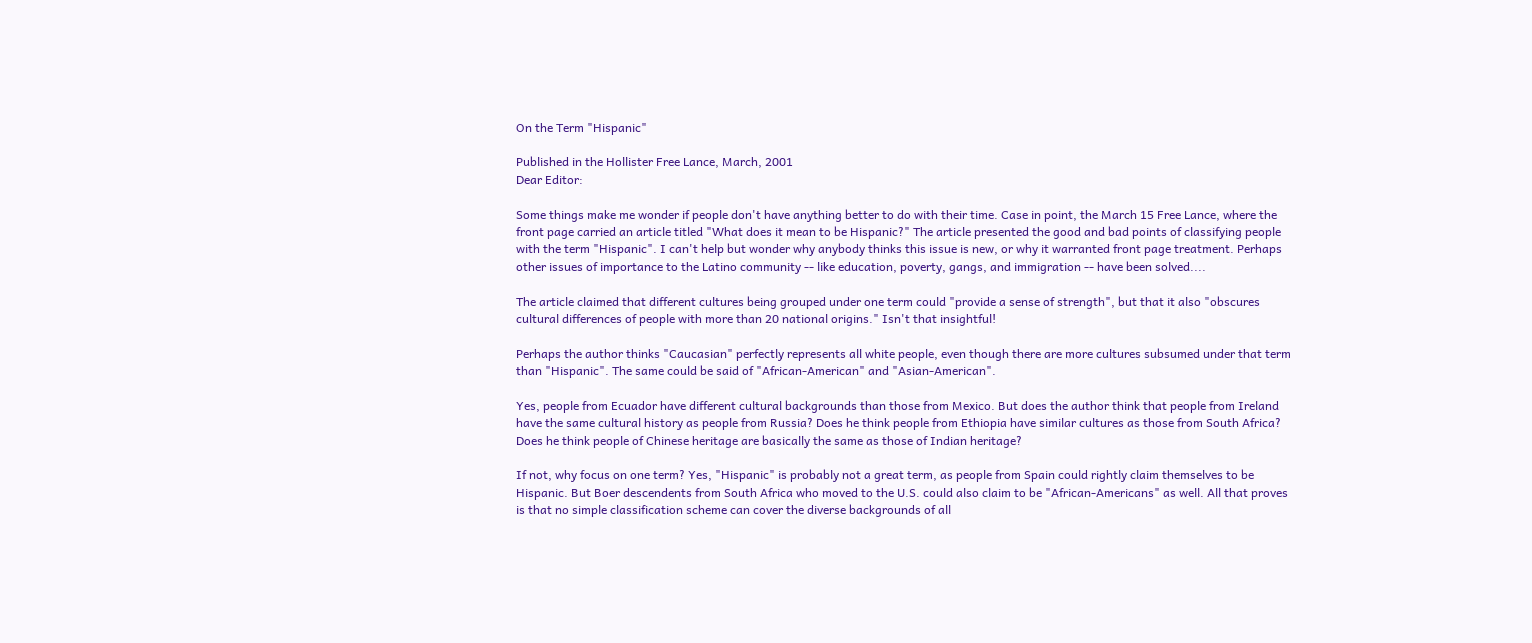On the Term "Hispanic"

Published in the Hollister Free Lance, March, 2001
Dear Editor:

Some things make me wonder if people don't have anything better to do with their time. Case in point, the March 15 Free Lance, where the front page carried an article titled "What does it mean to be Hispanic?" The article presented the good and bad points of classifying people with the term "Hispanic". I can't help but wonder why anybody thinks this issue is new, or why it warranted front page treatment. Perhaps other issues of importance to the Latino community -- like education, poverty, gangs, and immigration -- have been solved....

The article claimed that different cultures being grouped under one term could "provide a sense of strength", but that it also "obscures cultural differences of people with more than 20 national origins." Isn't that insightful!

Perhaps the author thinks "Caucasian" perfectly represents all white people, even though there are more cultures subsumed under that term than "Hispanic". The same could be said of "African-American" and "Asian-American".

Yes, people from Ecuador have different cultural backgrounds than those from Mexico. But does the author think that people from Ireland have the same cultural history as people from Russia? Does he think people from Ethiopia have similar cultures as those from South Africa? Does he think people of Chinese heritage are basically the same as those of Indian heritage?

If not, why focus on one term? Yes, "Hispanic" is probably not a great term, as people from Spain could rightly claim themselves to be Hispanic. But Boer descendents from South Africa who moved to the U.S. could also claim to be "African-Americans" as well. All that proves is that no simple classification scheme can cover the diverse backgrounds of all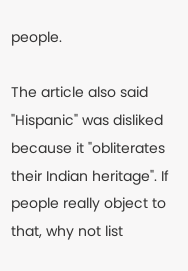people.

The article also said "Hispanic" was disliked because it "obliterates their Indian heritage". If people really object to that, why not list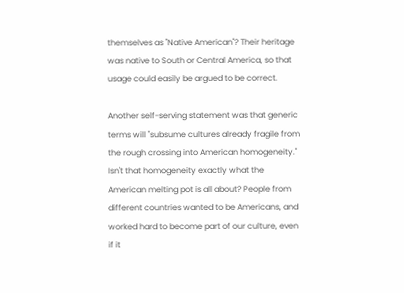themselves as "Native American"? Their heritage was native to South or Central America, so that usage could easily be argued to be correct.

Another self-serving statement was that generic terms will "subsume cultures already fragile from the rough crossing into American homogeneity." Isn't that homogeneity exactly what the American melting pot is all about? People from different countries wanted to be Americans, and worked hard to become part of our culture, even if it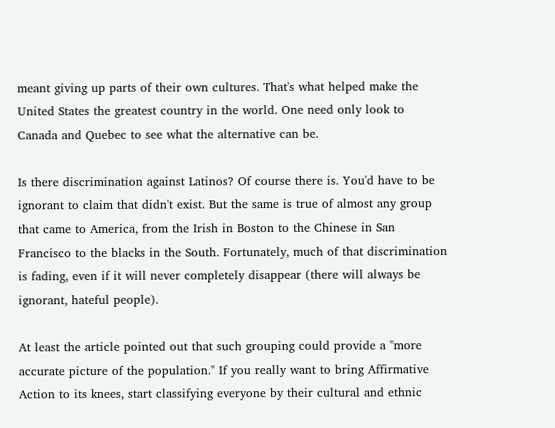meant giving up parts of their own cultures. That's what helped make the United States the greatest country in the world. One need only look to Canada and Quebec to see what the alternative can be.

Is there discrimination against Latinos? Of course there is. You'd have to be ignorant to claim that didn't exist. But the same is true of almost any group that came to America, from the Irish in Boston to the Chinese in San Francisco to the blacks in the South. Fortunately, much of that discrimination is fading, even if it will never completely disappear (there will always be ignorant, hateful people).

At least the article pointed out that such grouping could provide a "more accurate picture of the population." If you really want to bring Affirmative Action to its knees, start classifying everyone by their cultural and ethnic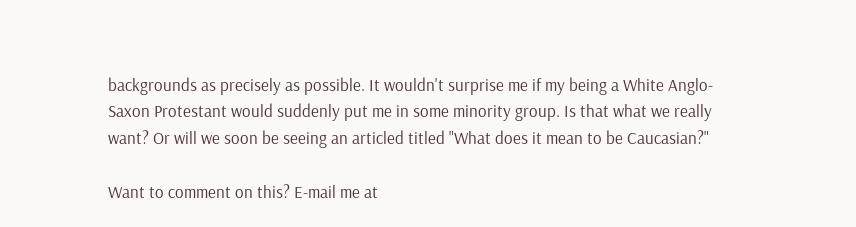backgrounds as precisely as possible. It wouldn't surprise me if my being a White Anglo-Saxon Protestant would suddenly put me in some minority group. Is that what we really want? Or will we soon be seeing an articled titled "What does it mean to be Caucasian?"

Want to comment on this? E-mail me at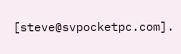[steve@svpocketpc.com].